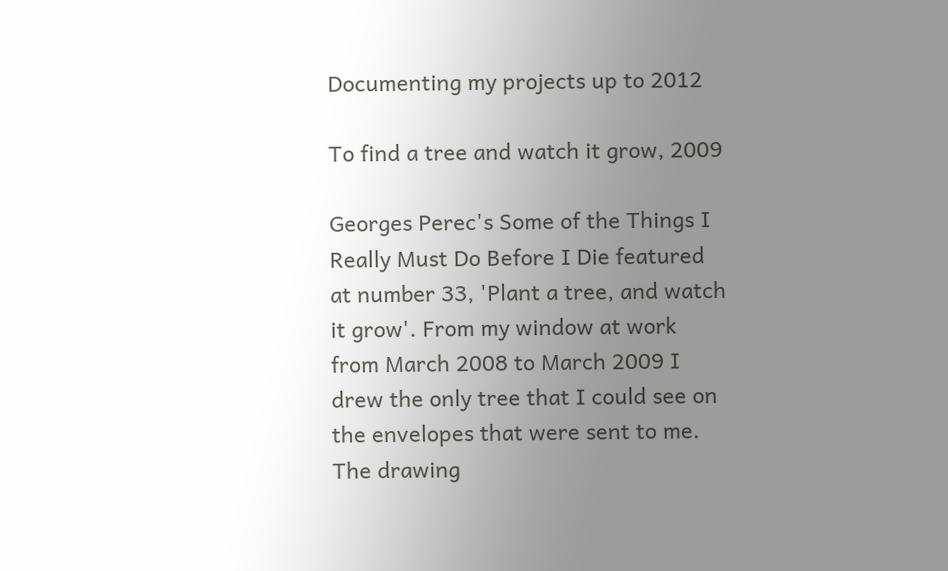Documenting my projects up to 2012

To find a tree and watch it grow, 2009

Georges Perec's Some of the Things I Really Must Do Before I Die featured at number 33, 'Plant a tree, and watch it grow'. From my window at work from March 2008 to March 2009 I drew the only tree that I could see on the envelopes that were sent to me. The drawing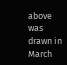above was drawn in March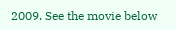2009. See the movie below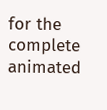for the complete animated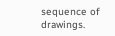sequence of drawings.